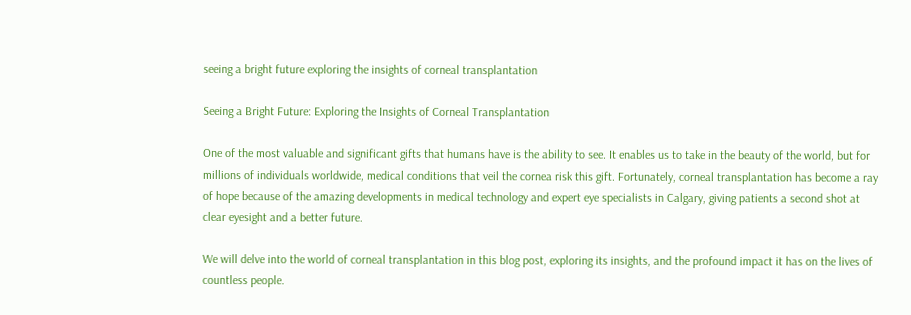seeing a bright future exploring the insights of corneal transplantation

Seeing a Bright Future: Exploring the Insights of Corneal Transplantation

One of the most valuable and significant gifts that humans have is the ability to see. It enables us to take in the beauty of the world, but for millions of individuals worldwide, medical conditions that veil the cornea risk this gift. Fortunately, corneal transplantation has become a ray of hope because of the amazing developments in medical technology and expert eye specialists in Calgary, giving patients a second shot at clear eyesight and a better future.

We will delve into the world of corneal transplantation in this blog post, exploring its insights, and the profound impact it has on the lives of countless people.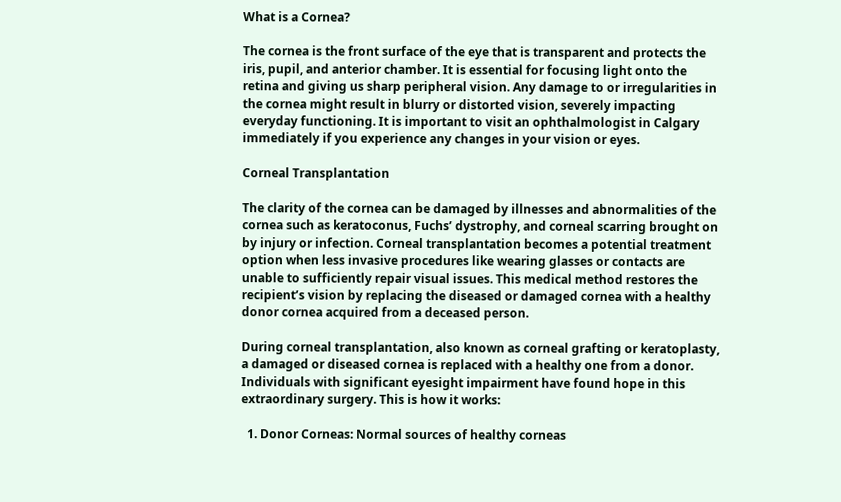What is a Cornea?

The cornea is the front surface of the eye that is transparent and protects the iris, pupil, and anterior chamber. It is essential for focusing light onto the retina and giving us sharp peripheral vision. Any damage to or irregularities in the cornea might result in blurry or distorted vision, severely impacting everyday functioning. It is important to visit an ophthalmologist in Calgary immediately if you experience any changes in your vision or eyes.

Corneal Transplantation

The clarity of the cornea can be damaged by illnesses and abnormalities of the cornea such as keratoconus, Fuchs’ dystrophy, and corneal scarring brought on by injury or infection. Corneal transplantation becomes a potential treatment option when less invasive procedures like wearing glasses or contacts are unable to sufficiently repair visual issues. This medical method restores the recipient’s vision by replacing the diseased or damaged cornea with a healthy donor cornea acquired from a deceased person.

During corneal transplantation, also known as corneal grafting or keratoplasty, a damaged or diseased cornea is replaced with a healthy one from a donor. Individuals with significant eyesight impairment have found hope in this extraordinary surgery. This is how it works:

  1. Donor Corneas: Normal sources of healthy corneas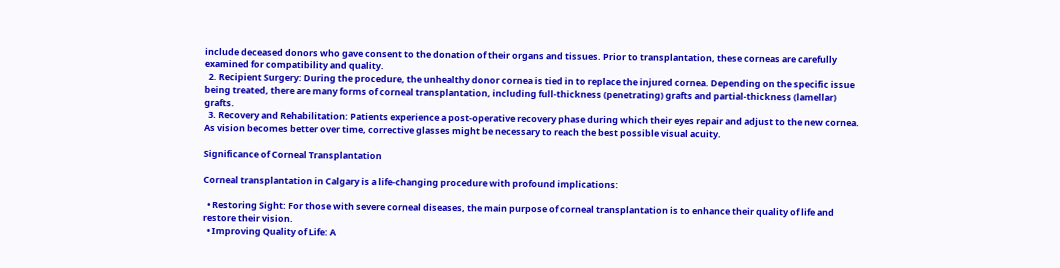include deceased donors who gave consent to the donation of their organs and tissues. Prior to transplantation, these corneas are carefully examined for compatibility and quality.
  2. Recipient Surgery: During the procedure, the unhealthy donor cornea is tied in to replace the injured cornea. Depending on the specific issue being treated, there are many forms of corneal transplantation, including full-thickness (penetrating) grafts and partial-thickness (lamellar) grafts.
  3. Recovery and Rehabilitation: Patients experience a post-operative recovery phase during which their eyes repair and adjust to the new cornea. As vision becomes better over time, corrective glasses might be necessary to reach the best possible visual acuity.

Significance of Corneal Transplantation

Corneal transplantation in Calgary is a life-changing procedure with profound implications:

  • Restoring Sight: For those with severe corneal diseases, the main purpose of corneal transplantation is to enhance their quality of life and restore their vision.
  • Improving Quality of Life: A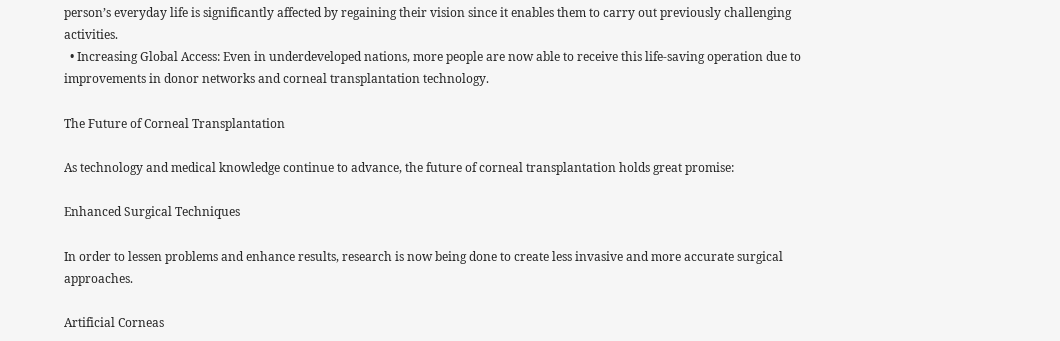person’s everyday life is significantly affected by regaining their vision since it enables them to carry out previously challenging activities.
  • Increasing Global Access: Even in underdeveloped nations, more people are now able to receive this life-saving operation due to improvements in donor networks and corneal transplantation technology.

The Future of Corneal Transplantation

As technology and medical knowledge continue to advance, the future of corneal transplantation holds great promise:

Enhanced Surgical Techniques

In order to lessen problems and enhance results, research is now being done to create less invasive and more accurate surgical approaches.

Artificial Corneas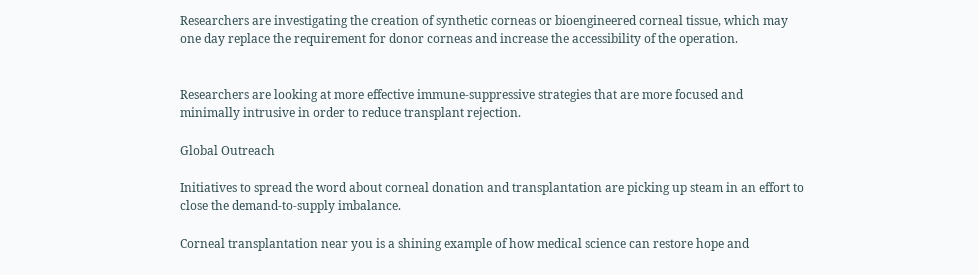Researchers are investigating the creation of synthetic corneas or bioengineered corneal tissue, which may one day replace the requirement for donor corneas and increase the accessibility of the operation.


Researchers are looking at more effective immune-suppressive strategies that are more focused and minimally intrusive in order to reduce transplant rejection.

Global Outreach

Initiatives to spread the word about corneal donation and transplantation are picking up steam in an effort to close the demand-to-supply imbalance.

Corneal transplantation near you is a shining example of how medical science can restore hope and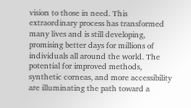vision to those in need. This extraordinary process has transformed many lives and is still developing, promising better days for millions of individuals all around the world. The potential for improved methods, synthetic corneas, and more accessibility are illuminating the path toward a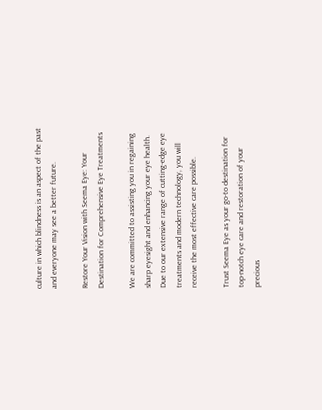culture in which blindness is an aspect of the past and everyone may see a better future.

Restore Your Vision with Seema Eye: Your Destination for Comprehensive Eye Treatments

We are committed to assisting you in regaining sharp eyesight and enhancing your eye health. Due to our extensive range of cutting-edge eye treatments and modern technology, you will receive the most effective care possible.

Trust Seema Eye as your go-to destination for top-notch eye care and restoration of your precious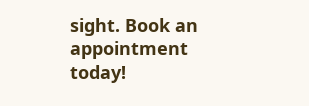sight. Book an appointment today!